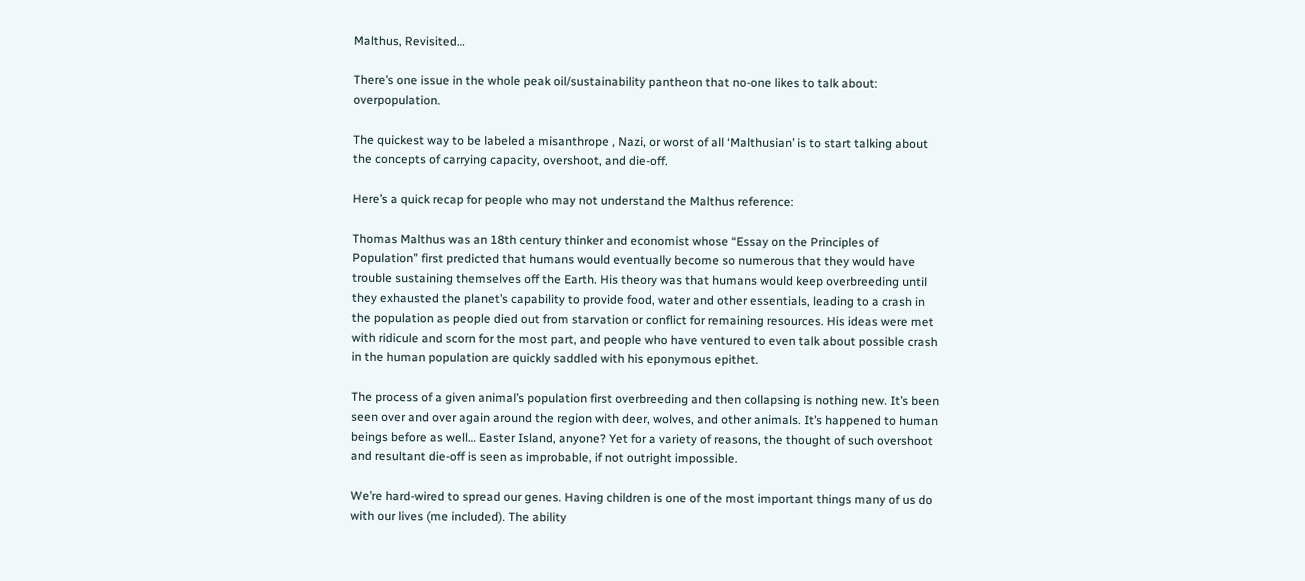Malthus, Revisited…

There’s one issue in the whole peak oil/sustainability pantheon that no-one likes to talk about: overpopulation.

The quickest way to be labeled a misanthrope , Nazi, or worst of all ‘Malthusian’ is to start talking about the concepts of carrying capacity, overshoot, and die-off.

Here’s a quick recap for people who may not understand the Malthus reference:

Thomas Malthus was an 18th century thinker and economist whose “Essay on the Principles of Population” first predicted that humans would eventually become so numerous that they would have trouble sustaining themselves off the Earth. His theory was that humans would keep overbreeding until they exhausted the planet’s capability to provide food, water and other essentials, leading to a crash in the population as people died out from starvation or conflict for remaining resources. His ideas were met with ridicule and scorn for the most part, and people who have ventured to even talk about possible crash in the human population are quickly saddled with his eponymous epithet.

The process of a given animal’s population first overbreeding and then collapsing is nothing new. It’s been seen over and over again around the region with deer, wolves, and other animals. It’s happened to human beings before as well… Easter Island, anyone? Yet for a variety of reasons, the thought of such overshoot and resultant die-off is seen as improbable, if not outright impossible.

We’re hard-wired to spread our genes. Having children is one of the most important things many of us do with our lives (me included). The ability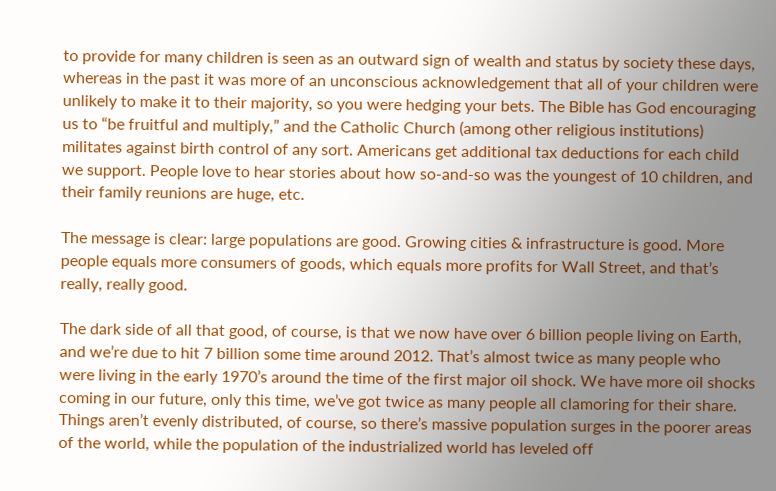to provide for many children is seen as an outward sign of wealth and status by society these days, whereas in the past it was more of an unconscious acknowledgement that all of your children were unlikely to make it to their majority, so you were hedging your bets. The Bible has God encouraging us to “be fruitful and multiply,” and the Catholic Church (among other religious institutions) militates against birth control of any sort. Americans get additional tax deductions for each child we support. People love to hear stories about how so-and-so was the youngest of 10 children, and their family reunions are huge, etc.

The message is clear: large populations are good. Growing cities & infrastructure is good. More people equals more consumers of goods, which equals more profits for Wall Street, and that’s really, really good.

The dark side of all that good, of course, is that we now have over 6 billion people living on Earth, and we’re due to hit 7 billion some time around 2012. That’s almost twice as many people who were living in the early 1970’s around the time of the first major oil shock. We have more oil shocks coming in our future, only this time, we’ve got twice as many people all clamoring for their share. Things aren’t evenly distributed, of course, so there’s massive population surges in the poorer areas of the world, while the population of the industrialized world has leveled off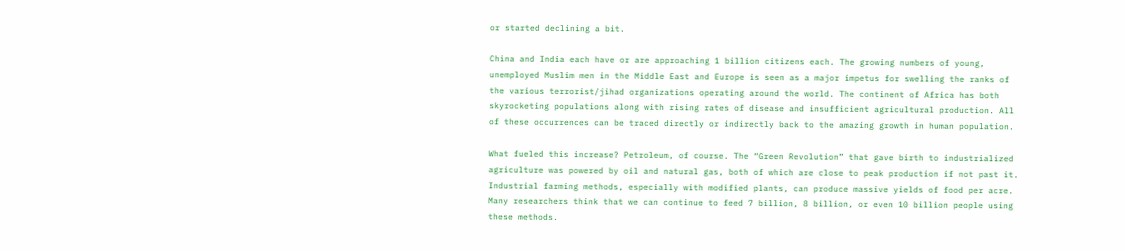or started declining a bit.

China and India each have or are approaching 1 billion citizens each. The growing numbers of young, unemployed Muslim men in the Middle East and Europe is seen as a major impetus for swelling the ranks of the various terrorist/jihad organizations operating around the world. The continent of Africa has both skyrocketing populations along with rising rates of disease and insufficient agricultural production. All of these occurrences can be traced directly or indirectly back to the amazing growth in human population.

What fueled this increase? Petroleum, of course. The “Green Revolution” that gave birth to industrialized agriculture was powered by oil and natural gas, both of which are close to peak production if not past it. Industrial farming methods, especially with modified plants, can produce massive yields of food per acre. Many researchers think that we can continue to feed 7 billion, 8 billion, or even 10 billion people using these methods.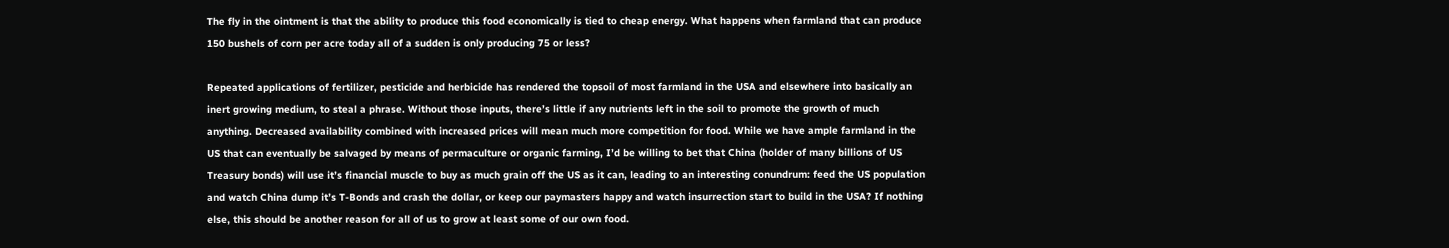The fly in the ointment is that the ability to produce this food economically is tied to cheap energy. What happens when farmland that can produce 150 bushels of corn per acre today all of a sudden is only producing 75 or less?

Repeated applications of fertilizer, pesticide and herbicide has rendered the topsoil of most farmland in the USA and elsewhere into basically an inert growing medium, to steal a phrase. Without those inputs, there’s little if any nutrients left in the soil to promote the growth of much anything. Decreased availability combined with increased prices will mean much more competition for food. While we have ample farmland in the US that can eventually be salvaged by means of permaculture or organic farming, I’d be willing to bet that China (holder of many billions of US Treasury bonds) will use it’s financial muscle to buy as much grain off the US as it can, leading to an interesting conundrum: feed the US population and watch China dump it’s T-Bonds and crash the dollar, or keep our paymasters happy and watch insurrection start to build in the USA? If nothing else, this should be another reason for all of us to grow at least some of our own food.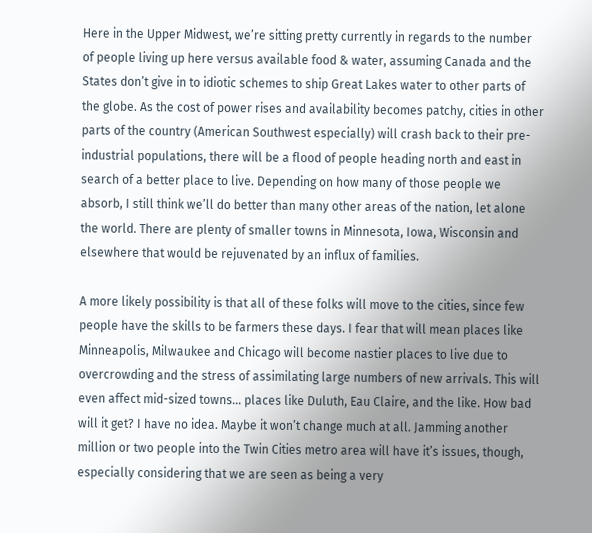Here in the Upper Midwest, we’re sitting pretty currently in regards to the number of people living up here versus available food & water, assuming Canada and the States don’t give in to idiotic schemes to ship Great Lakes water to other parts of the globe. As the cost of power rises and availability becomes patchy, cities in other parts of the country (American Southwest especially) will crash back to their pre-industrial populations, there will be a flood of people heading north and east in search of a better place to live. Depending on how many of those people we absorb, I still think we’ll do better than many other areas of the nation, let alone the world. There are plenty of smaller towns in Minnesota, Iowa, Wisconsin and elsewhere that would be rejuvenated by an influx of families.

A more likely possibility is that all of these folks will move to the cities, since few people have the skills to be farmers these days. I fear that will mean places like Minneapolis, Milwaukee and Chicago will become nastier places to live due to overcrowding and the stress of assimilating large numbers of new arrivals. This will even affect mid-sized towns… places like Duluth, Eau Claire, and the like. How bad will it get? I have no idea. Maybe it won’t change much at all. Jamming another million or two people into the Twin Cities metro area will have it’s issues, though, especially considering that we are seen as being a very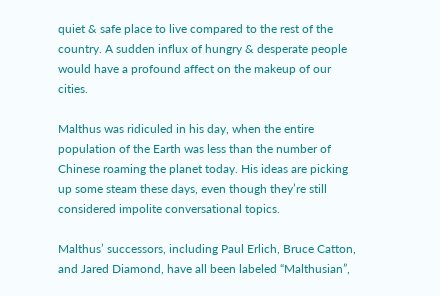quiet & safe place to live compared to the rest of the country. A sudden influx of hungry & desperate people would have a profound affect on the makeup of our cities.

Malthus was ridiculed in his day, when the entire population of the Earth was less than the number of Chinese roaming the planet today. His ideas are picking up some steam these days, even though they’re still considered impolite conversational topics.

Malthus’ successors, including Paul Erlich, Bruce Catton, and Jared Diamond, have all been labeled “Malthusian”,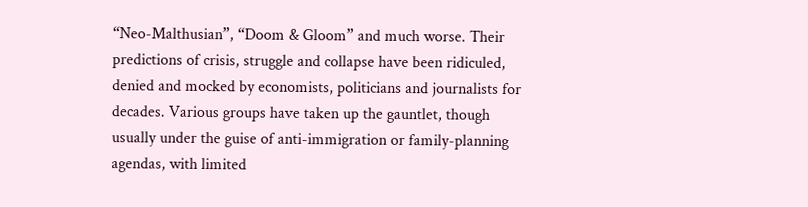“Neo-Malthusian”, “Doom & Gloom” and much worse. Their predictions of crisis, struggle and collapse have been ridiculed, denied and mocked by economists, politicians and journalists for decades. Various groups have taken up the gauntlet, though usually under the guise of anti-immigration or family-planning agendas, with limited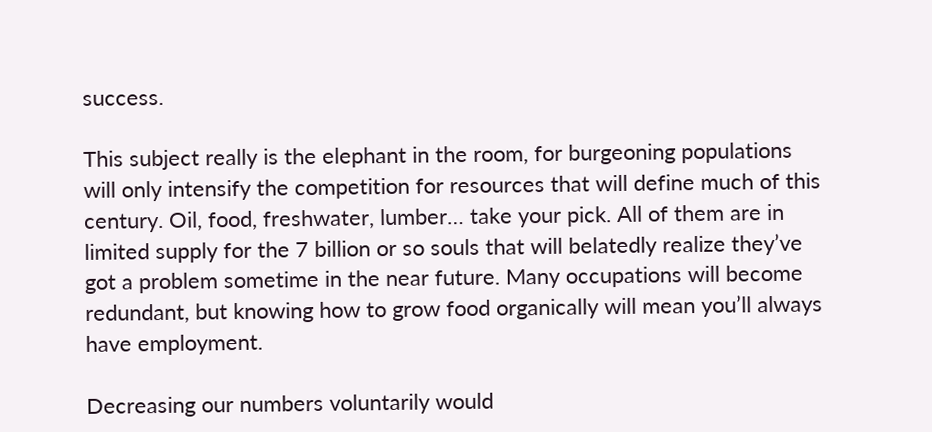success.

This subject really is the elephant in the room, for burgeoning populations will only intensify the competition for resources that will define much of this century. Oil, food, freshwater, lumber… take your pick. All of them are in limited supply for the 7 billion or so souls that will belatedly realize they’ve got a problem sometime in the near future. Many occupations will become redundant, but knowing how to grow food organically will mean you’ll always have employment.

Decreasing our numbers voluntarily would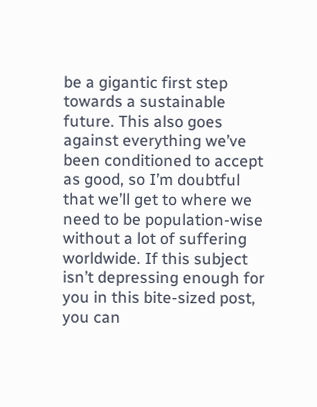be a gigantic first step towards a sustainable future. This also goes against everything we’ve been conditioned to accept as good, so I’m doubtful that we’ll get to where we need to be population-wise without a lot of suffering worldwide. If this subject isn’t depressing enough for you in this bite-sized post, you can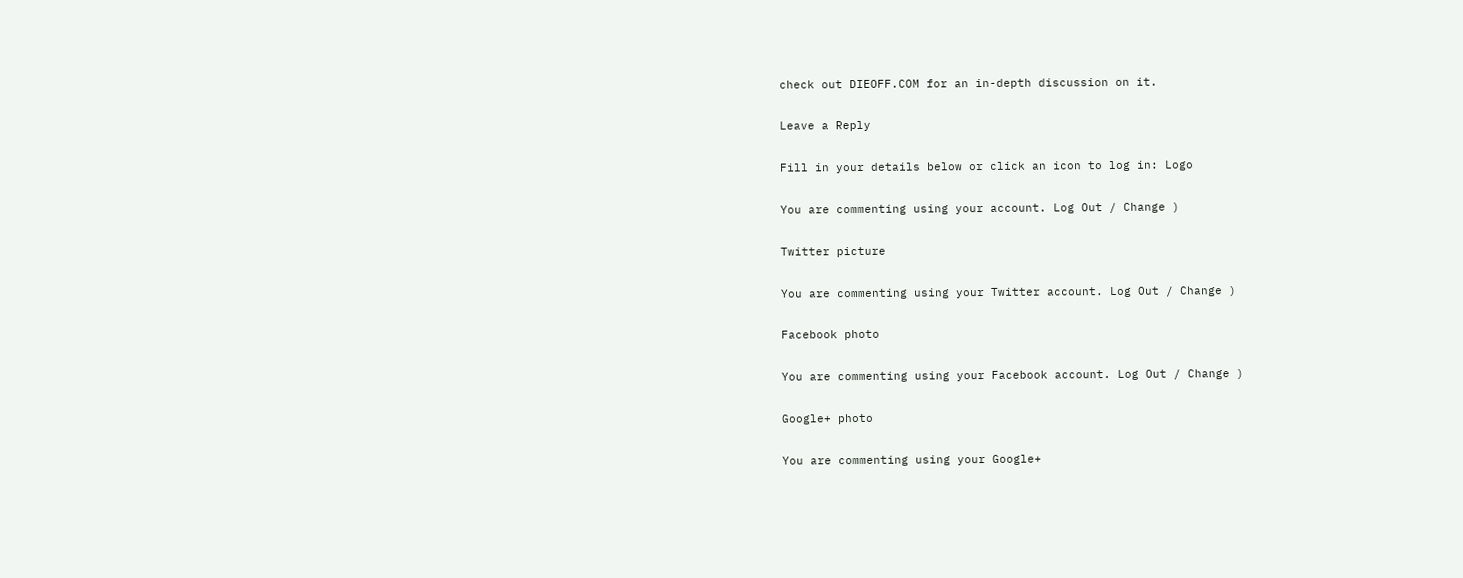check out DIEOFF.COM for an in-depth discussion on it.

Leave a Reply

Fill in your details below or click an icon to log in: Logo

You are commenting using your account. Log Out / Change )

Twitter picture

You are commenting using your Twitter account. Log Out / Change )

Facebook photo

You are commenting using your Facebook account. Log Out / Change )

Google+ photo

You are commenting using your Google+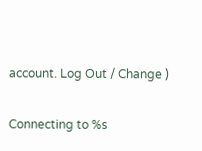account. Log Out / Change )

Connecting to %s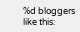%d bloggers like this: